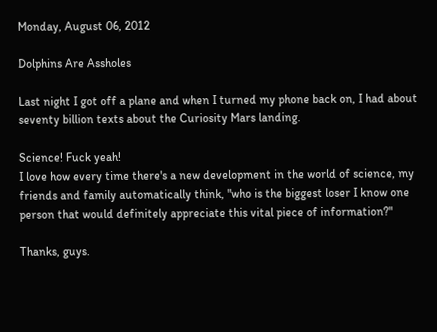Monday, August 06, 2012

Dolphins Are Assholes

Last night I got off a plane and when I turned my phone back on, I had about seventy billion texts about the Curiosity Mars landing.

Science! Fuck yeah!
I love how every time there's a new development in the world of science, my friends and family automatically think, "who is the biggest loser I know one person that would definitely appreciate this vital piece of information?"

Thanks, guys.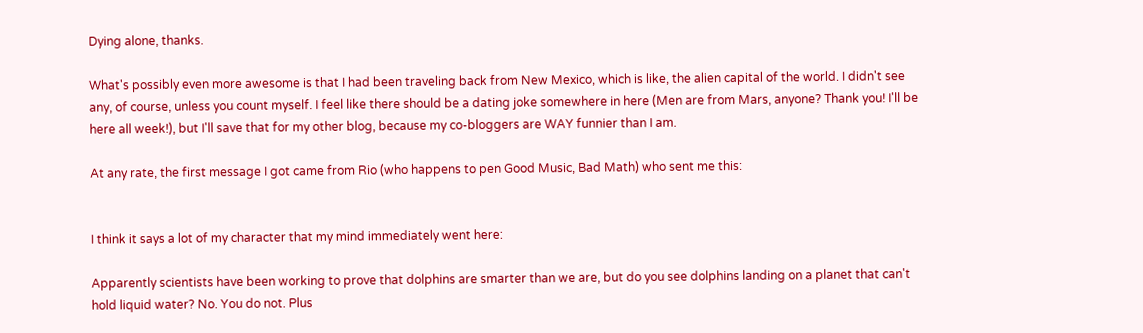Dying alone, thanks.

What's possibly even more awesome is that I had been traveling back from New Mexico, which is like, the alien capital of the world. I didn't see any, of course, unless you count myself. I feel like there should be a dating joke somewhere in here (Men are from Mars, anyone? Thank you! I'll be here all week!), but I'll save that for my other blog, because my co-bloggers are WAY funnier than I am.

At any rate, the first message I got came from Rio (who happens to pen Good Music, Bad Math) who sent me this:


I think it says a lot of my character that my mind immediately went here:

Apparently scientists have been working to prove that dolphins are smarter than we are, but do you see dolphins landing on a planet that can't hold liquid water? No. You do not. Plus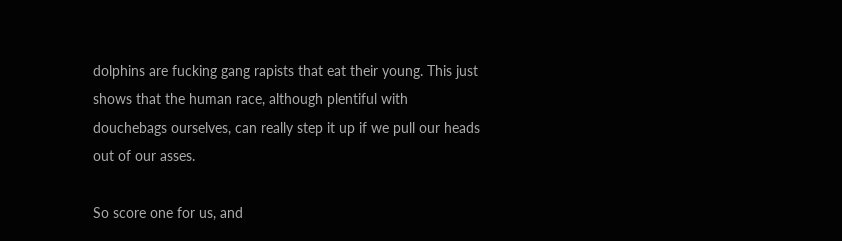dolphins are fucking gang rapists that eat their young. This just shows that the human race, although plentiful with douchebags ourselves, can really step it up if we pull our heads out of our asses.

So score one for us, and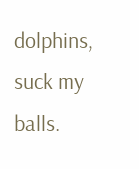dolphins, suck my balls.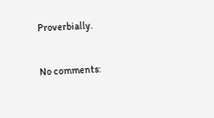Proverbially.

No comments: